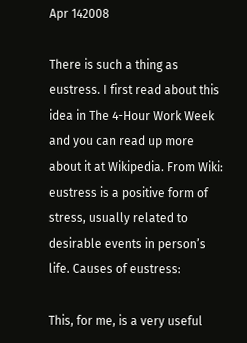Apr 142008

There is such a thing as eustress. I first read about this idea in The 4-Hour Work Week and you can read up more about it at Wikipedia. From Wiki: eustress is a positive form of stress, usually related to desirable events in person’s life. Causes of eustress:

This, for me, is a very useful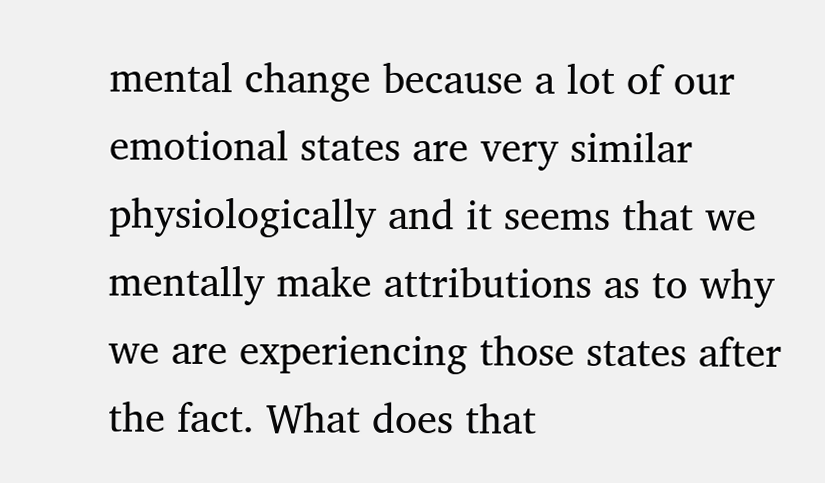mental change because a lot of our emotional states are very similar physiologically and it seems that we mentally make attributions as to why we are experiencing those states after the fact. What does that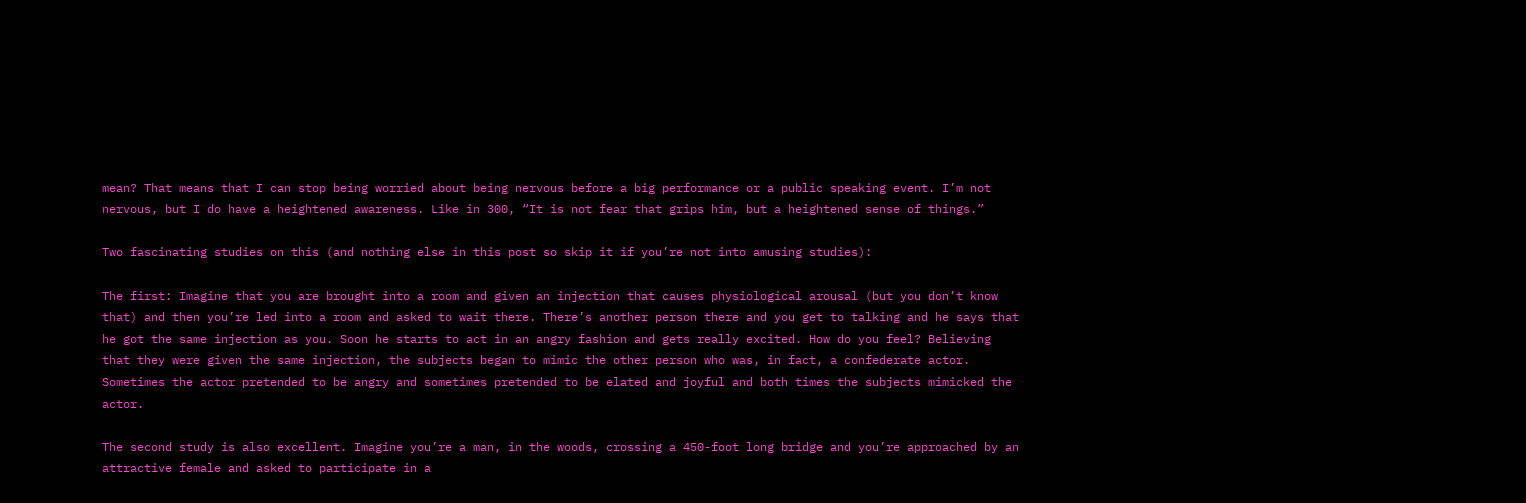mean? That means that I can stop being worried about being nervous before a big performance or a public speaking event. I’m not nervous, but I do have a heightened awareness. Like in 300, “It is not fear that grips him, but a heightened sense of things.”

Two fascinating studies on this (and nothing else in this post so skip it if you’re not into amusing studies):

The first: Imagine that you are brought into a room and given an injection that causes physiological arousal (but you don’t know that) and then you’re led into a room and asked to wait there. There’s another person there and you get to talking and he says that he got the same injection as you. Soon he starts to act in an angry fashion and gets really excited. How do you feel? Believing that they were given the same injection, the subjects began to mimic the other person who was, in fact, a confederate actor. Sometimes the actor pretended to be angry and sometimes pretended to be elated and joyful and both times the subjects mimicked the actor.

The second study is also excellent. Imagine you’re a man, in the woods, crossing a 450-foot long bridge and you’re approached by an attractive female and asked to participate in a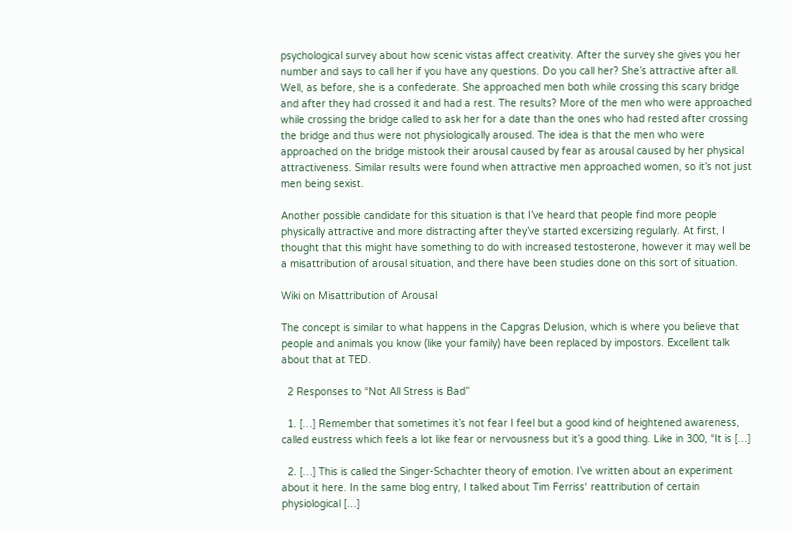psychological survey about how scenic vistas affect creativity. After the survey she gives you her number and says to call her if you have any questions. Do you call her? She’s attractive after all. Well, as before, she is a confederate. She approached men both while crossing this scary bridge and after they had crossed it and had a rest. The results? More of the men who were approached while crossing the bridge called to ask her for a date than the ones who had rested after crossing the bridge and thus were not physiologically aroused. The idea is that the men who were approached on the bridge mistook their arousal caused by fear as arousal caused by her physical attractiveness. Similar results were found when attractive men approached women, so it’s not just men being sexist.

Another possible candidate for this situation is that I’ve heard that people find more people physically attractive and more distracting after they’ve started excersizing regularly. At first, I thought that this might have something to do with increased testosterone, however it may well be a misattribution of arousal situation, and there have been studies done on this sort of situation.

Wiki on Misattribution of Arousal

The concept is similar to what happens in the Capgras Delusion, which is where you believe that people and animals you know (like your family) have been replaced by impostors. Excellent talk about that at TED.

  2 Responses to “Not All Stress is Bad”

  1. […] Remember that sometimes it’s not fear I feel but a good kind of heightened awareness, called eustress which feels a lot like fear or nervousness but it’s a good thing. Like in 300, “It is […]

  2. […] This is called the Singer-Schachter theory of emotion. I’ve written about an experiment about it here. In the same blog entry, I talked about Tim Ferriss‘ reattribution of certain physiological […]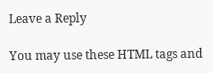Leave a Reply

You may use these HTML tags and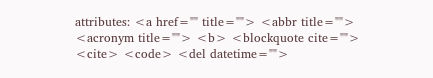attributes: <a href="" title=""> <abbr title=""> <acronym title=""> <b> <blockquote cite=""> <cite> <code> <del datetime="">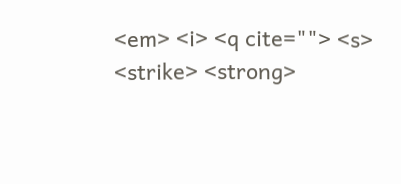<em> <i> <q cite=""> <s> <strike> <strong>